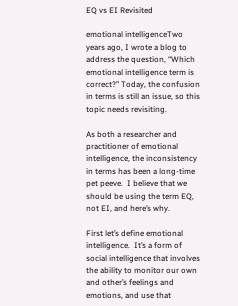EQ vs EI Revisited

emotional intelligenceTwo years ago, I wrote a blog to address the question, “Which emotional intelligence term is correct?” Today, the confusion in terms is still an issue, so this topic needs revisiting.

As both a researcher and practitioner of emotional intelligence, the inconsistency in terms has been a long-time pet peeve.  I believe that we should be using the term EQ, not EI, and here’s why.

First let’s define emotional intelligence.  It’s a form of social intelligence that involves the ability to monitor our own and other’s feelings and emotions, and use that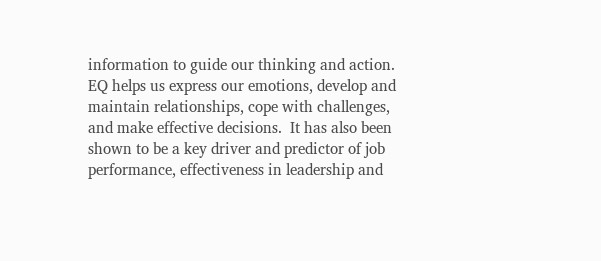information to guide our thinking and action. EQ helps us express our emotions, develop and maintain relationships, cope with challenges, and make effective decisions.  It has also been shown to be a key driver and predictor of job performance, effectiveness in leadership and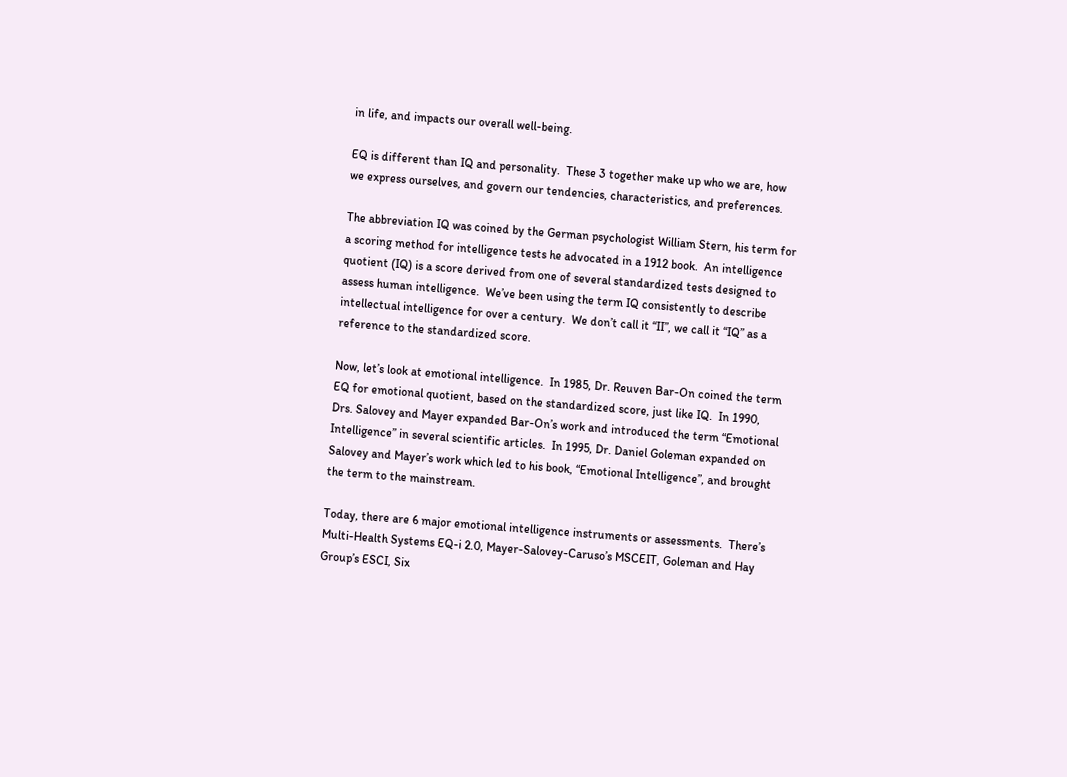in life, and impacts our overall well-being.

EQ is different than IQ and personality.  These 3 together make up who we are, how we express ourselves, and govern our tendencies, characteristics, and preferences.

The abbreviation IQ was coined by the German psychologist William Stern, his term for a scoring method for intelligence tests he advocated in a 1912 book.  An intelligence quotient (IQ) is a score derived from one of several standardized tests designed to assess human intelligence.  We’ve been using the term IQ consistently to describe intellectual intelligence for over a century.  We don’t call it “II”, we call it “IQ” as a reference to the standardized score.

Now, let’s look at emotional intelligence.  In 1985, Dr. Reuven Bar-On coined the term EQ for emotional quotient, based on the standardized score, just like IQ.  In 1990, Drs. Salovey and Mayer expanded Bar-On’s work and introduced the term “Emotional Intelligence” in several scientific articles.  In 1995, Dr. Daniel Goleman expanded on Salovey and Mayer’s work which led to his book, “Emotional Intelligence”, and brought the term to the mainstream.

Today, there are 6 major emotional intelligence instruments or assessments.  There’s Multi-Health Systems EQ-i 2.0, Mayer-Salovey-Caruso’s MSCEIT, Goleman and Hay Group’s ESCI, Six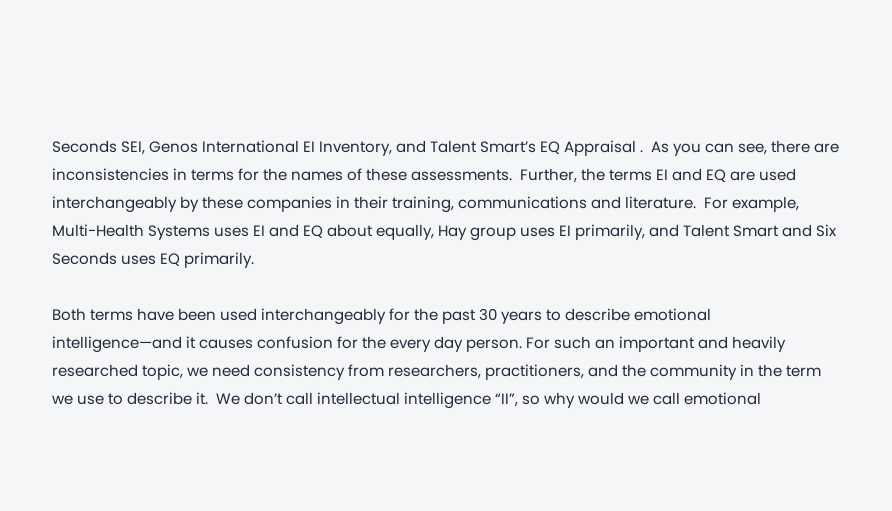Seconds SEI, Genos International EI Inventory, and Talent Smart’s EQ Appraisal .  As you can see, there are inconsistencies in terms for the names of these assessments.  Further, the terms EI and EQ are used interchangeably by these companies in their training, communications and literature.  For example, Multi-Health Systems uses EI and EQ about equally, Hay group uses EI primarily, and Talent Smart and Six Seconds uses EQ primarily.

Both terms have been used interchangeably for the past 30 years to describe emotional intelligence—and it causes confusion for the every day person. For such an important and heavily researched topic, we need consistency from researchers, practitioners, and the community in the term we use to describe it.  We don’t call intellectual intelligence “II”, so why would we call emotional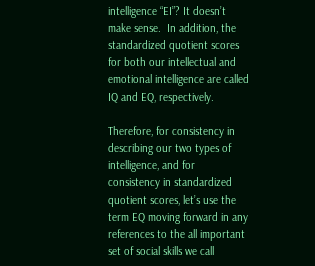intelligence “EI”? It doesn’t make sense.  In addition, the standardized quotient scores for both our intellectual and emotional intelligence are called IQ and EQ, respectively.

Therefore, for consistency in describing our two types of intelligence, and for consistency in standardized quotient scores, let’s use the term EQ moving forward in any references to the all important set of social skills we call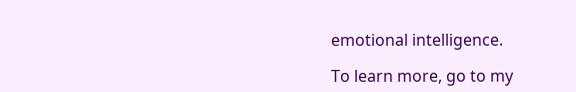emotional intelligence.

To learn more, go to my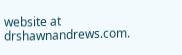website at drshawnandrews.com.